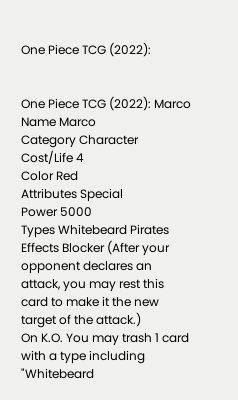One Piece TCG (2022):


One Piece TCG (2022): Marco
Name Marco
Category Character
Cost/Life 4
Color Red
Attributes Special
Power 5000
Types Whitebeard Pirates
Effects Blocker (After your opponent declares an attack, you may rest this card to make it the new target of the attack.)
On K.O. You may trash 1 card with a type including "Whitebeard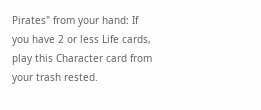Pirates" from your hand: If you have 2 or less Life cards, play this Character card from your trash rested.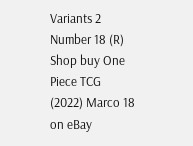Variants 2
Number 18 (R)
Shop buy One Piece TCG (2022) Marco 18 on eBay